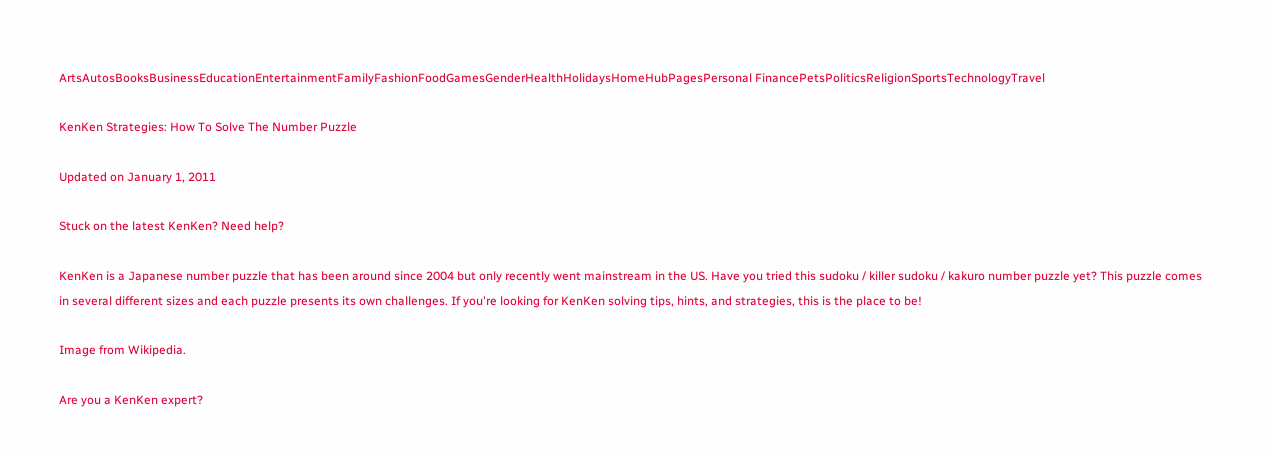ArtsAutosBooksBusinessEducationEntertainmentFamilyFashionFoodGamesGenderHealthHolidaysHomeHubPagesPersonal FinancePetsPoliticsReligionSportsTechnologyTravel

KenKen Strategies: How To Solve The Number Puzzle

Updated on January 1, 2011

Stuck on the latest KenKen? Need help?

KenKen is a Japanese number puzzle that has been around since 2004 but only recently went mainstream in the US. Have you tried this sudoku / killer sudoku / kakuro number puzzle yet? This puzzle comes in several different sizes and each puzzle presents its own challenges. If you're looking for KenKen solving tips, hints, and strategies, this is the place to be!

Image from Wikipedia.

Are you a KenKen expert?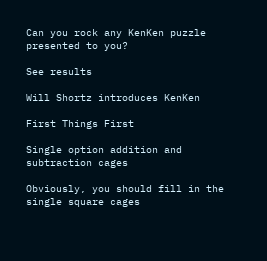Can you rock any KenKen puzzle presented to you?

See results

Will Shortz introduces KenKen

First Things First

Single option addition and subtraction cages

Obviously, you should fill in the single square cages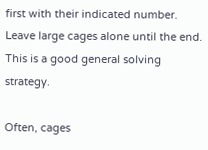first with their indicated number. Leave large cages alone until the end. This is a good general solving strategy.

Often, cages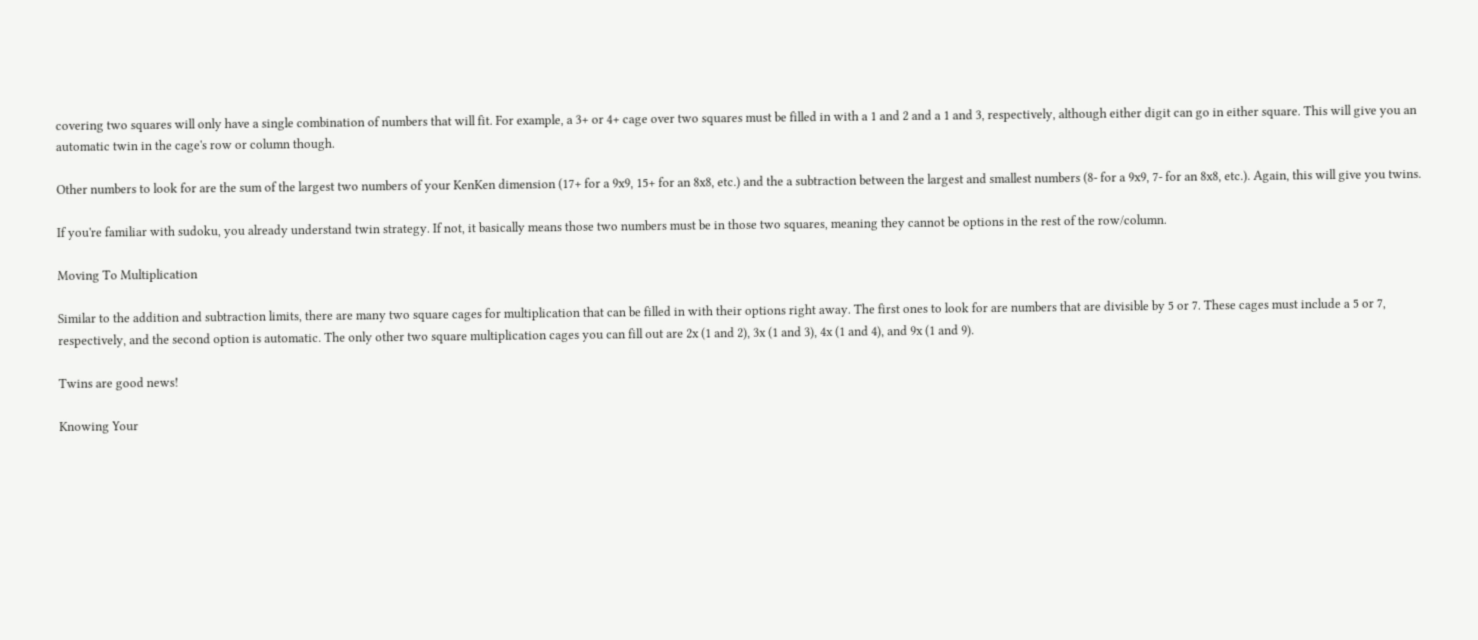covering two squares will only have a single combination of numbers that will fit. For example, a 3+ or 4+ cage over two squares must be filled in with a 1 and 2 and a 1 and 3, respectively, although either digit can go in either square. This will give you an automatic twin in the cage's row or column though.

Other numbers to look for are the sum of the largest two numbers of your KenKen dimension (17+ for a 9x9, 15+ for an 8x8, etc.) and the a subtraction between the largest and smallest numbers (8- for a 9x9, 7- for an 8x8, etc.). Again, this will give you twins.

If you're familiar with sudoku, you already understand twin strategy. If not, it basically means those two numbers must be in those two squares, meaning they cannot be options in the rest of the row/column.

Moving To Multiplication

Similar to the addition and subtraction limits, there are many two square cages for multiplication that can be filled in with their options right away. The first ones to look for are numbers that are divisible by 5 or 7. These cages must include a 5 or 7, respectively, and the second option is automatic. The only other two square multiplication cages you can fill out are 2x (1 and 2), 3x (1 and 3), 4x (1 and 4), and 9x (1 and 9).

Twins are good news!

Knowing Your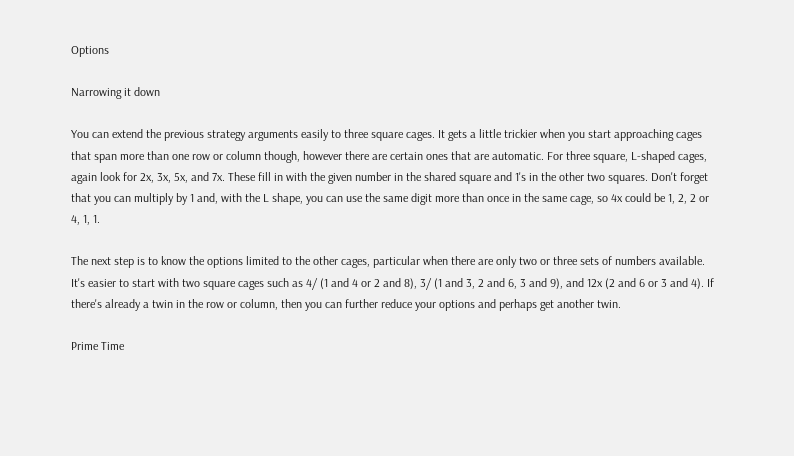Options

Narrowing it down

You can extend the previous strategy arguments easily to three square cages. It gets a little trickier when you start approaching cages that span more than one row or column though, however there are certain ones that are automatic. For three square, L-shaped cages, again look for 2x, 3x, 5x, and 7x. These fill in with the given number in the shared square and 1's in the other two squares. Don't forget that you can multiply by 1 and, with the L shape, you can use the same digit more than once in the same cage, so 4x could be 1, 2, 2 or 4, 1, 1.

The next step is to know the options limited to the other cages, particular when there are only two or three sets of numbers available. It's easier to start with two square cages such as 4/ (1 and 4 or 2 and 8), 3/ (1 and 3, 2 and 6, 3 and 9), and 12x (2 and 6 or 3 and 4). If there's already a twin in the row or column, then you can further reduce your options and perhaps get another twin.

Prime Time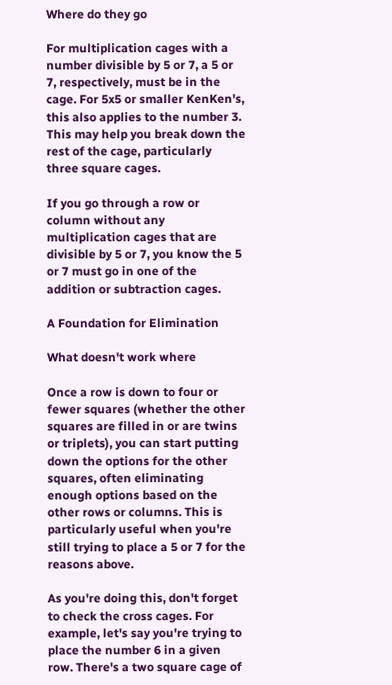Where do they go

For multiplication cages with a number divisible by 5 or 7, a 5 or 7, respectively, must be in the cage. For 5x5 or smaller KenKen's, this also applies to the number 3. This may help you break down the rest of the cage, particularly three square cages.

If you go through a row or column without any multiplication cages that are divisible by 5 or 7, you know the 5 or 7 must go in one of the addition or subtraction cages.

A Foundation for Elimination

What doesn't work where

Once a row is down to four or fewer squares (whether the other squares are filled in or are twins or triplets), you can start putting down the options for the other squares, often eliminating enough options based on the other rows or columns. This is particularly useful when you're still trying to place a 5 or 7 for the reasons above.

As you're doing this, don't forget to check the cross cages. For example, let's say you're trying to place the number 6 in a given row. There's a two square cage of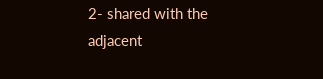2- shared with the adjacent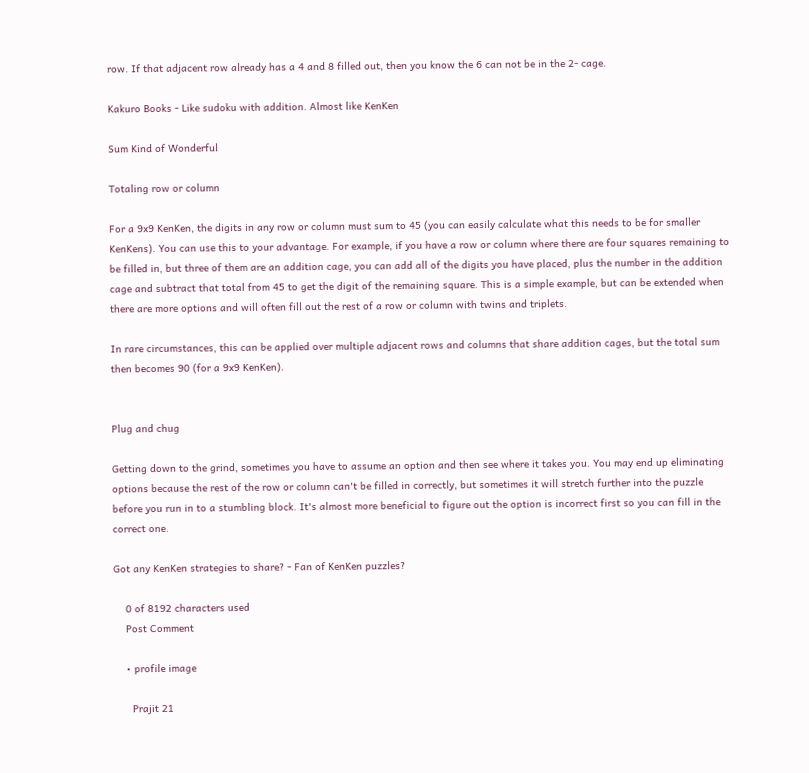row. If that adjacent row already has a 4 and 8 filled out, then you know the 6 can not be in the 2- cage.

Kakuro Books - Like sudoku with addition. Almost like KenKen

Sum Kind of Wonderful

Totaling row or column

For a 9x9 KenKen, the digits in any row or column must sum to 45 (you can easily calculate what this needs to be for smaller KenKens). You can use this to your advantage. For example, if you have a row or column where there are four squares remaining to be filled in, but three of them are an addition cage, you can add all of the digits you have placed, plus the number in the addition cage and subtract that total from 45 to get the digit of the remaining square. This is a simple example, but can be extended when there are more options and will often fill out the rest of a row or column with twins and triplets.

In rare circumstances, this can be applied over multiple adjacent rows and columns that share addition cages, but the total sum then becomes 90 (for a 9x9 KenKen).


Plug and chug

Getting down to the grind, sometimes you have to assume an option and then see where it takes you. You may end up eliminating options because the rest of the row or column can't be filled in correctly, but sometimes it will stretch further into the puzzle before you run in to a stumbling block. It's almost more beneficial to figure out the option is incorrect first so you can fill in the correct one.

Got any KenKen strategies to share? - Fan of KenKen puzzles?

    0 of 8192 characters used
    Post Comment

    • profile image

      Prajit 21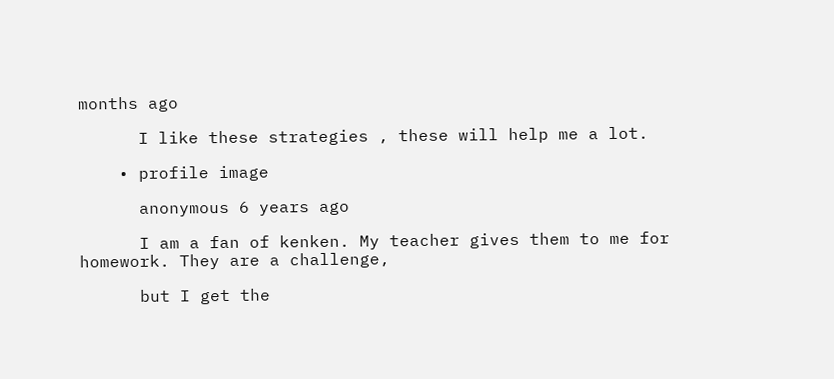months ago

      I like these strategies , these will help me a lot.

    • profile image

      anonymous 6 years ago

      I am a fan of kenken. My teacher gives them to me for homework. They are a challenge,

      but I get the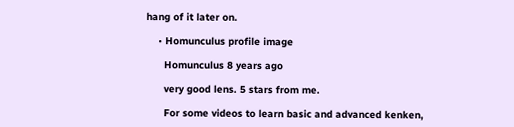hang of it later on.

    • Homunculus profile image

      Homunculus 8 years ago

      very good lens. 5 stars from me.

      For some videos to learn basic and advanced kenken,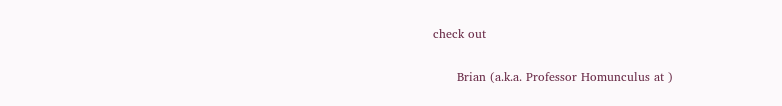check out

      Brian (a.k.a. Professor Homunculus at )